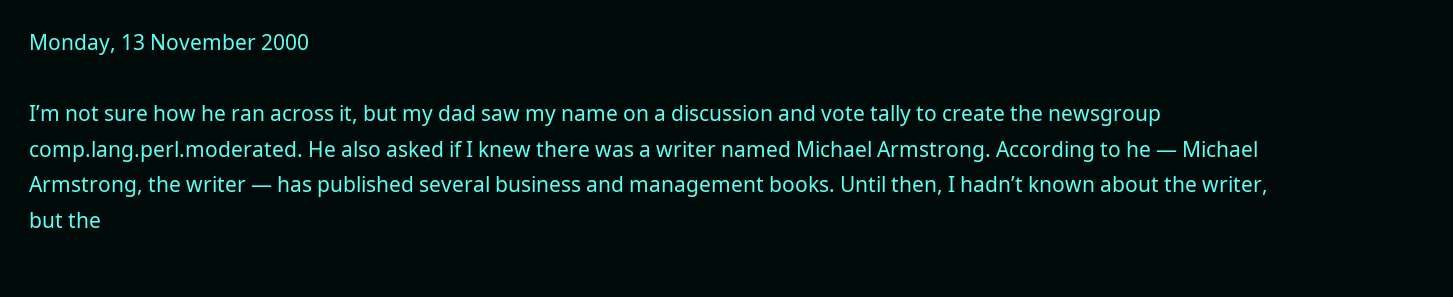Monday, 13 November 2000

I’m not sure how he ran across it, but my dad saw my name on a discussion and vote tally to create the newsgroup comp.lang.perl.moderated. He also asked if I knew there was a writer named Michael Armstrong. According to he — Michael Armstrong, the writer — has published several business and management books. Until then, I hadn’t known about the writer, but the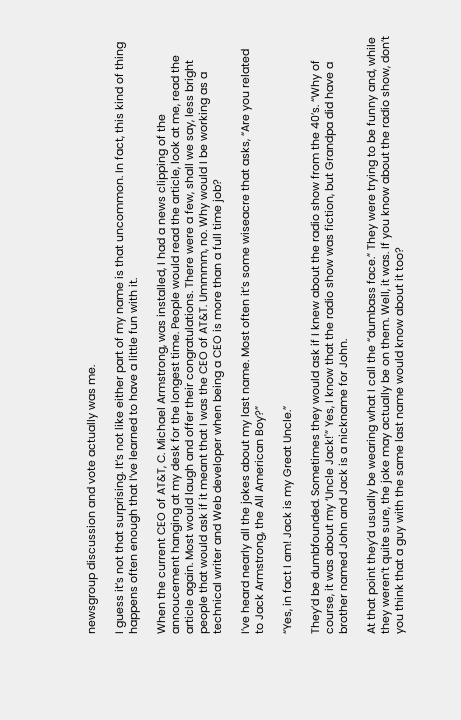newsgroup discussion and vote actually was me.

I guess it’s not that surprising. It’s not like either part of my name is that uncommon. In fact, this kind of thing happens often enough that I’ve learned to have a little fun with it.

When the current CEO of AT&T, C. Michael Armstrong, was installed, I had a news clipping of the annoucement hanging at my desk for the longest time. People would read the article, look at me, read the article again. Most would laugh and offer their congratulations. There were a few, shall we say, less bright people that would ask if it meant that I was the CEO of AT&T. Ummmm, no. Why would I be working as a technical writer and Web developer when being a CEO is more than a full time job?

I’ve heard nearly all the jokes about my last name. Most often it’s some wiseacre that asks, “Are you related to Jack Armstrong, the All American Boy?”

“Yes, in fact I am! Jack is my Great Uncle.”

They’d be dumbfounded. Sometimes they would ask if I knew about the radio show from the 40’s. “Why of course, it was about my ‘Uncle Jack!'” Yes, I know that the radio show was fiction, but Grandpa did have a brother named John and Jack is a nickname for John.

At that point they’d usually be wearing what I call the “dumbass face.” They were trying to be funny and, while they weren’t quite sure, the joke may actually be on them. Well, it was. If you know about the radio show, don’t you think that a guy with the same last name would know about it too?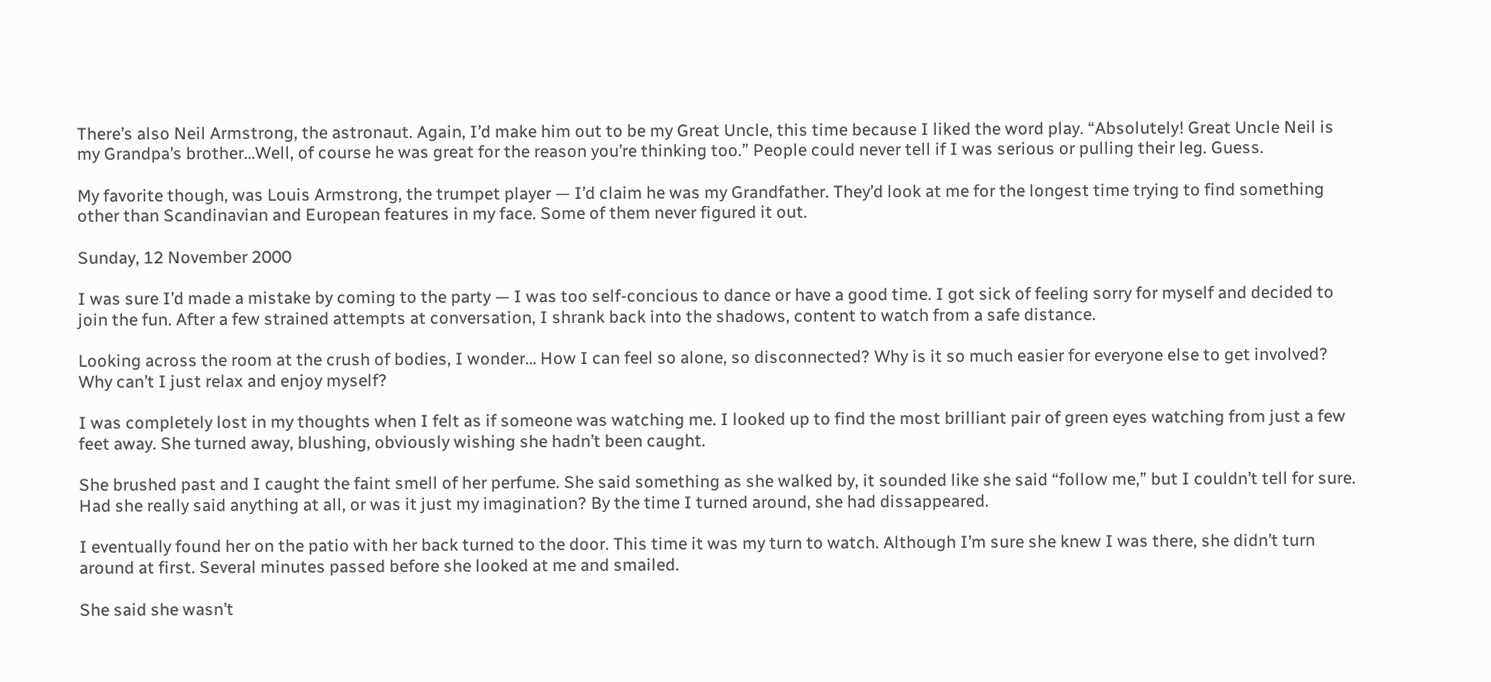There’s also Neil Armstrong, the astronaut. Again, I’d make him out to be my Great Uncle, this time because I liked the word play. “Absolutely! Great Uncle Neil is my Grandpa’s brother…Well, of course he was great for the reason you’re thinking too.” People could never tell if I was serious or pulling their leg. Guess.

My favorite though, was Louis Armstrong, the trumpet player — I’d claim he was my Grandfather. They’d look at me for the longest time trying to find something other than Scandinavian and European features in my face. Some of them never figured it out.

Sunday, 12 November 2000

I was sure I’d made a mistake by coming to the party — I was too self-concious to dance or have a good time. I got sick of feeling sorry for myself and decided to join the fun. After a few strained attempts at conversation, I shrank back into the shadows, content to watch from a safe distance.

Looking across the room at the crush of bodies, I wonder… How I can feel so alone, so disconnected? Why is it so much easier for everyone else to get involved? Why can’t I just relax and enjoy myself?

I was completely lost in my thoughts when I felt as if someone was watching me. I looked up to find the most brilliant pair of green eyes watching from just a few feet away. She turned away, blushing, obviously wishing she hadn’t been caught.

She brushed past and I caught the faint smell of her perfume. She said something as she walked by, it sounded like she said “follow me,” but I couldn’t tell for sure. Had she really said anything at all, or was it just my imagination? By the time I turned around, she had dissappeared.

I eventually found her on the patio with her back turned to the door. This time it was my turn to watch. Although I’m sure she knew I was there, she didn’t turn around at first. Several minutes passed before she looked at me and smailed.

She said she wasn’t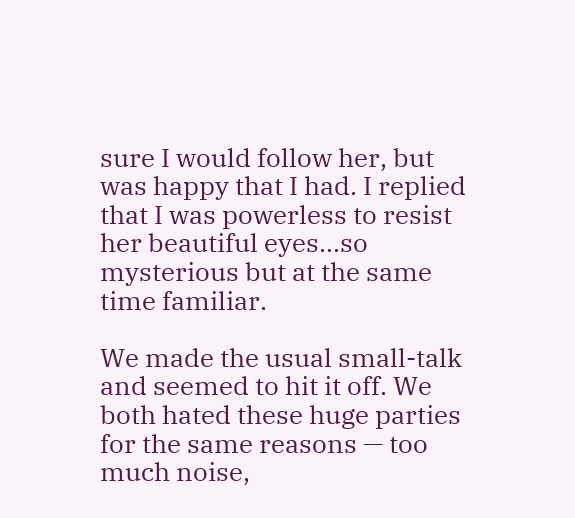sure I would follow her, but was happy that I had. I replied that I was powerless to resist her beautiful eyes…so mysterious but at the same time familiar.

We made the usual small-talk and seemed to hit it off. We both hated these huge parties for the same reasons — too much noise,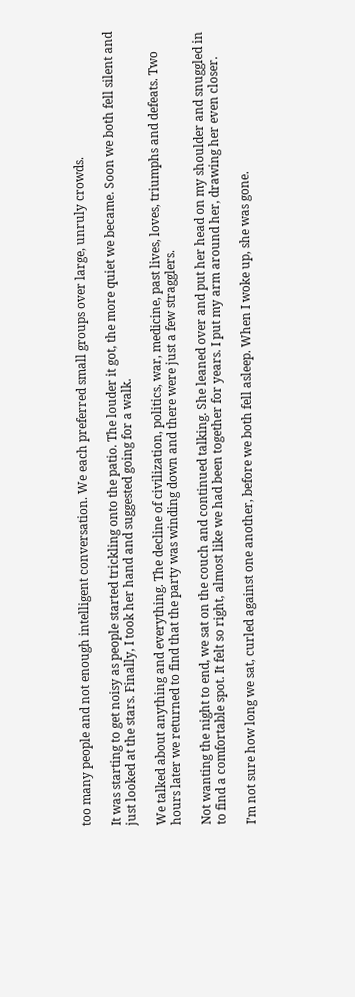too many people and not enough intelligent conversation. We each preferred small groups over large, unruly crowds.

It was starting to get noisy as people started trickling onto the patio. The louder it got, the more quiet we became. Soon we both fell silent and just looked at the stars. Finally, I took her hand and suggested going for a walk.

We talked about anything and everything. The decline of civilization, politics, war, medicine, past lives, loves, triumphs and defeats. Two hours later we returned to find that the party was winding down and there were just a few stragglers.

Not wanting the night to end, we sat on the couch and continued talking. She leaned over and put her head on my shoulder and snuggled in to find a comfortable spot. It felt so right, almost like we had been together for years. I put my arm around her, drawing her even closer.

I’m not sure how long we sat, curled against one another, before we both fell asleep. When I woke up, she was gone.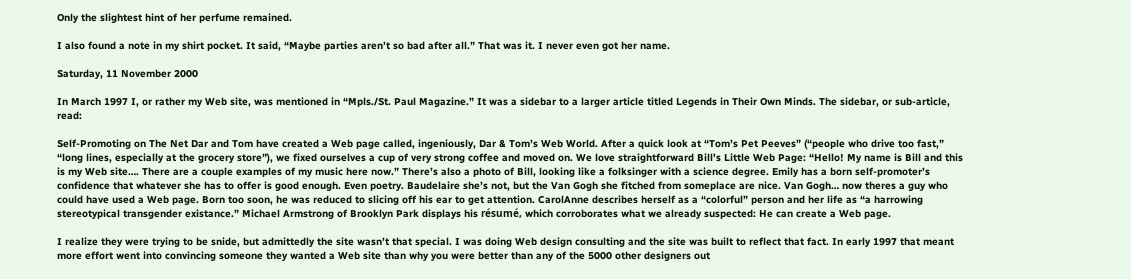Only the slightest hint of her perfume remained.

I also found a note in my shirt pocket. It said, “Maybe parties aren’t so bad after all.” That was it. I never even got her name.

Saturday, 11 November 2000

In March 1997 I, or rather my Web site, was mentioned in “Mpls./St. Paul Magazine.” It was a sidebar to a larger article titled Legends in Their Own Minds. The sidebar, or sub-article, read:

Self-Promoting on The Net Dar and Tom have created a Web page called, ingeniously, Dar & Tom’s Web World. After a quick look at “Tom’s Pet Peeves” (“people who drive too fast,” “long lines, especially at the grocery store”), we fixed ourselves a cup of very strong coffee and moved on. We love straightforward Bill’s Little Web Page: “Hello! My name is Bill and this is my Web site…. There are a couple examples of my music here now.” There’s also a photo of Bill, looking like a folksinger with a science degree. Emily has a born self-promoter’s confidence that whatever she has to offer is good enough. Even poetry. Baudelaire she’s not, but the Van Gogh she fitched from someplace are nice. Van Gogh… now theres a guy who could have used a Web page. Born too soon, he was reduced to slicing off his ear to get attention. CarolAnne describes herself as a “colorful” person and her life as “a harrowing stereotypical transgender existance.” Michael Armstrong of Brooklyn Park displays his résumé, which corroborates what we already suspected: He can create a Web page.

I realize they were trying to be snide, but admittedly the site wasn’t that special. I was doing Web design consulting and the site was built to reflect that fact. In early 1997 that meant more effort went into convincing someone they wanted a Web site than why you were better than any of the 5000 other designers out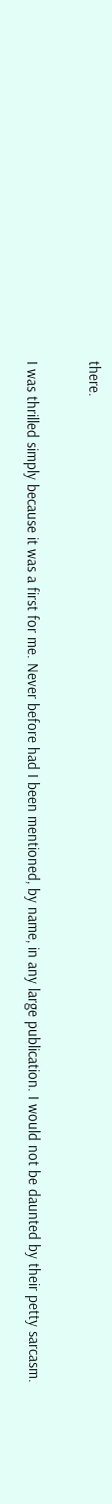there.

I was thrilled simply because it was a first for me. Never before had I been mentioned, by name, in any large publication. I would not be daunted by their petty sarcasm.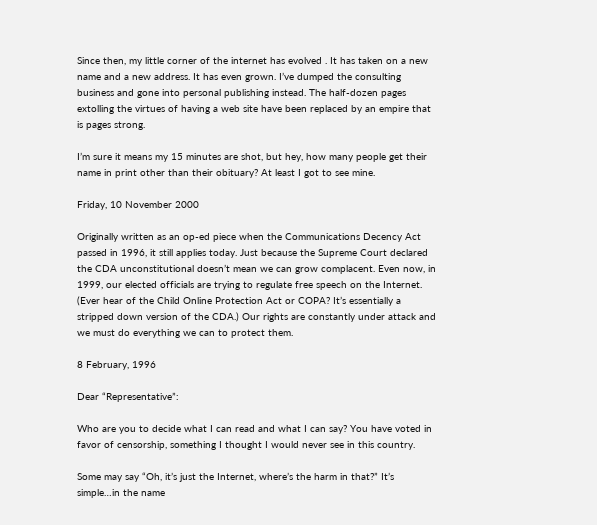Since then, my little corner of the internet has evolved . It has taken on a new name and a new address. It has even grown. I’ve dumped the consulting business and gone into personal publishing instead. The half-dozen pages extolling the virtues of having a web site have been replaced by an empire that is pages strong.

I’m sure it means my 15 minutes are shot, but hey, how many people get their name in print other than their obituary? At least I got to see mine.

Friday, 10 November 2000

Originally written as an op-ed piece when the Communications Decency Act passed in 1996, it still applies today. Just because the Supreme Court declared the CDA unconstitutional doesn’t mean we can grow complacent. Even now, in 1999, our elected officials are trying to regulate free speech on the Internet. (Ever hear of the Child Online Protection Act or COPA? It’s essentially a stripped down version of the CDA.) Our rights are constantly under attack and we must do everything we can to protect them.

8 February, 1996

Dear “Representative”:

Who are you to decide what I can read and what I can say? You have voted in favor of censorship, something I thought I would never see in this country.

Some may say “Oh, it’s just the Internet, where’s the harm in that?” It’s simple…in the name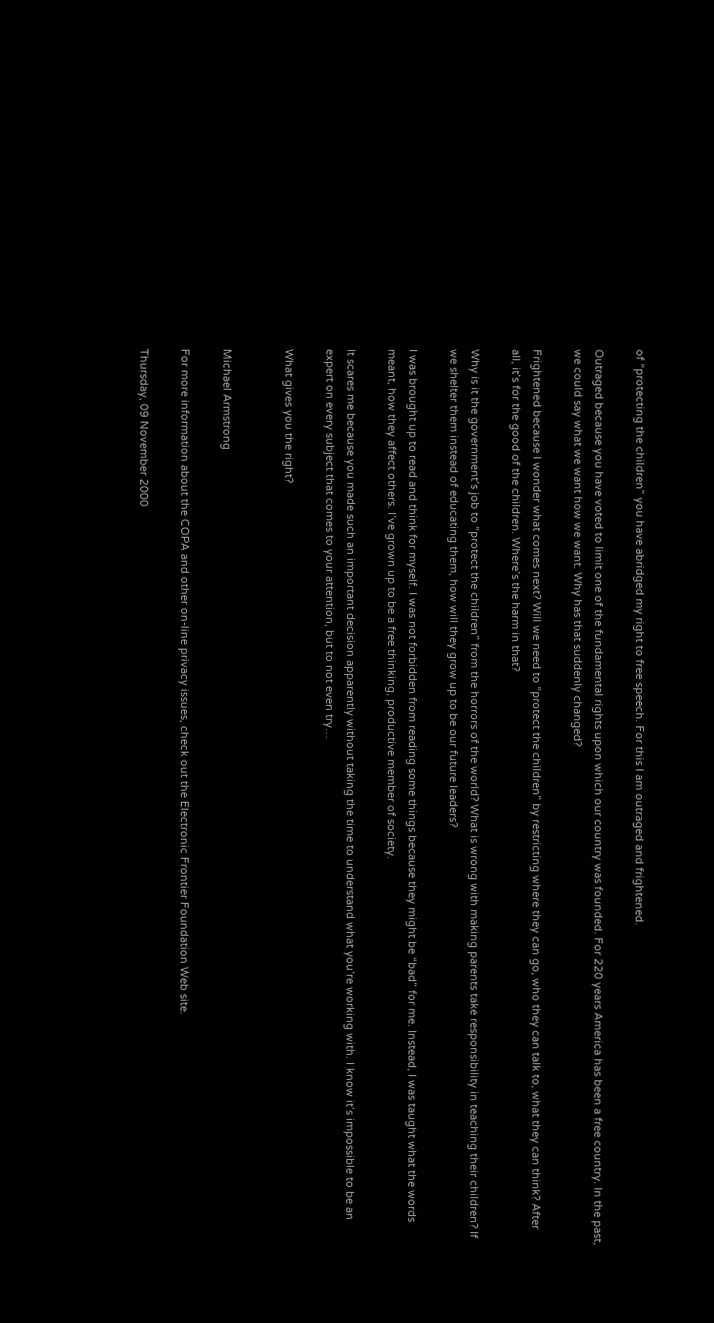of “protecting the children” you have abridged my right to free speech. For this I am outraged and frightened.

Outraged because you have voted to limit one of the fundamental rights upon which our country was founded. For 220 years America has been a free country. In the past, we could say what we want how we want. Why has that suddenly changed?

Frightened because I wonder what comes next? Will we need to “protect the children” by restricting where they can go, who they can talk to, what they can think? After all, it’s for the good of the children. Where’s the harm in that?

Why is it the government’s job to “protect the children” from the horrors of the world? What is wrong with making parents take responsibility in teaching their children? If we shelter them instead of educating them, how will they grow up to be our future leaders?

I was brought up to read and think for myself. I was not forbidden from reading some things because they might be “bad” for me. Instead, I was taught what the words meant, how they affect others. I’ve grown up to be a free thinking, productive member of society.

It scares me because you made such an important decision apparently without taking the time to understand what you’re working with. I know it’s impossible to be an expert on every subject that comes to your attention, but to not even try…

What gives you the right?


Michael Armstrong

For more information about the COPA and other on-line privacy issues, check out the Electronic Frontier Foundation Web site.

Thursday, 09 November 2000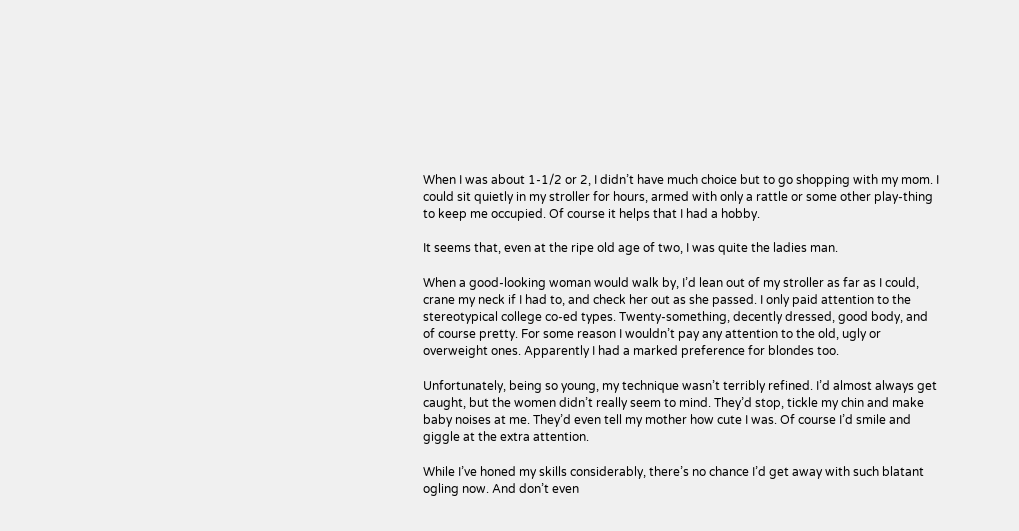When I was about 1-1/2 or 2, I didn’t have much choice but to go shopping with my mom. I could sit quietly in my stroller for hours, armed with only a rattle or some other play-thing to keep me occupied. Of course it helps that I had a hobby.

It seems that, even at the ripe old age of two, I was quite the ladies man.

When a good-looking woman would walk by, I’d lean out of my stroller as far as I could, crane my neck if I had to, and check her out as she passed. I only paid attention to the stereotypical college co-ed types. Twenty-something, decently dressed, good body, and of course pretty. For some reason I wouldn’t pay any attention to the old, ugly or overweight ones. Apparently I had a marked preference for blondes too.

Unfortunately, being so young, my technique wasn’t terribly refined. I’d almost always get caught, but the women didn’t really seem to mind. They’d stop, tickle my chin and make baby noises at me. They’d even tell my mother how cute I was. Of course I’d smile and giggle at the extra attention.

While I’ve honed my skills considerably, there’s no chance I’d get away with such blatant ogling now. And don’t even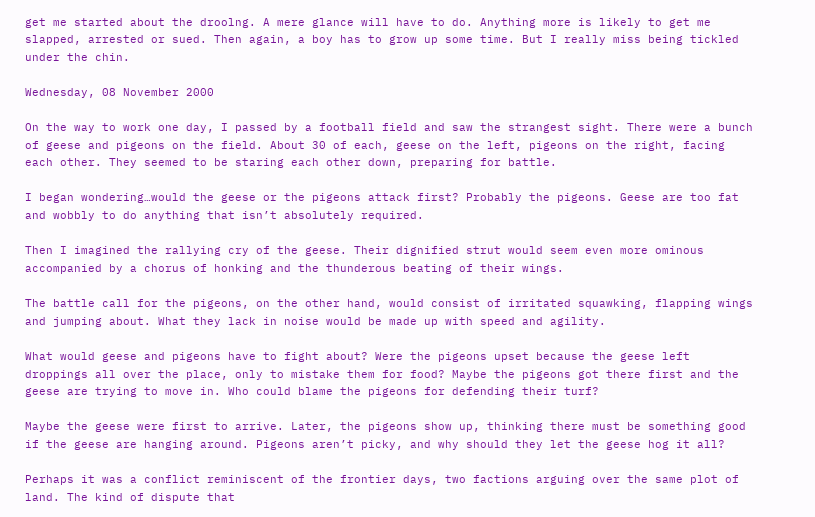get me started about the droolng. A mere glance will have to do. Anything more is likely to get me slapped, arrested or sued. Then again, a boy has to grow up some time. But I really miss being tickled under the chin.

Wednesday, 08 November 2000

On the way to work one day, I passed by a football field and saw the strangest sight. There were a bunch of geese and pigeons on the field. About 30 of each, geese on the left, pigeons on the right, facing each other. They seemed to be staring each other down, preparing for battle.

I began wondering…would the geese or the pigeons attack first? Probably the pigeons. Geese are too fat and wobbly to do anything that isn’t absolutely required.

Then I imagined the rallying cry of the geese. Their dignified strut would seem even more ominous accompanied by a chorus of honking and the thunderous beating of their wings.

The battle call for the pigeons, on the other hand, would consist of irritated squawking, flapping wings and jumping about. What they lack in noise would be made up with speed and agility.

What would geese and pigeons have to fight about? Were the pigeons upset because the geese left droppings all over the place, only to mistake them for food? Maybe the pigeons got there first and the geese are trying to move in. Who could blame the pigeons for defending their turf?

Maybe the geese were first to arrive. Later, the pigeons show up, thinking there must be something good if the geese are hanging around. Pigeons aren’t picky, and why should they let the geese hog it all?

Perhaps it was a conflict reminiscent of the frontier days, two factions arguing over the same plot of land. The kind of dispute that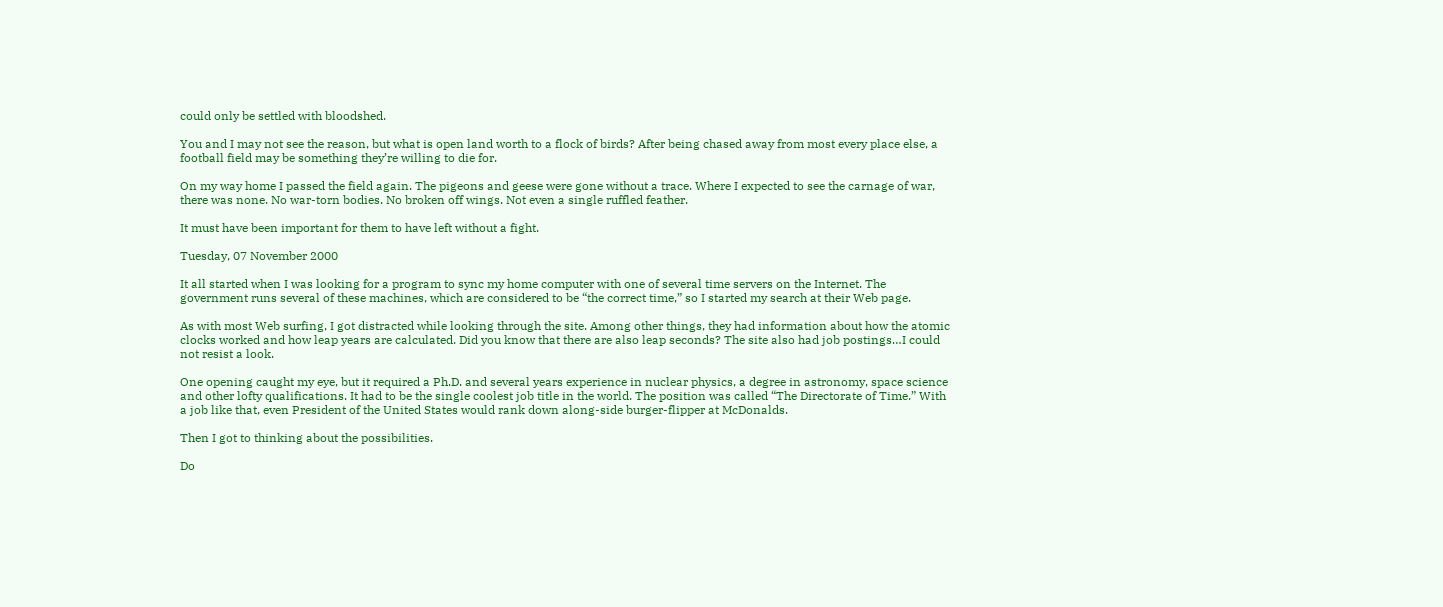could only be settled with bloodshed.

You and I may not see the reason, but what is open land worth to a flock of birds? After being chased away from most every place else, a football field may be something they’re willing to die for.

On my way home I passed the field again. The pigeons and geese were gone without a trace. Where I expected to see the carnage of war, there was none. No war-torn bodies. No broken off wings. Not even a single ruffled feather.

It must have been important for them to have left without a fight.

Tuesday, 07 November 2000

It all started when I was looking for a program to sync my home computer with one of several time servers on the Internet. The government runs several of these machines, which are considered to be “the correct time,” so I started my search at their Web page.

As with most Web surfing, I got distracted while looking through the site. Among other things, they had information about how the atomic clocks worked and how leap years are calculated. Did you know that there are also leap seconds? The site also had job postings…I could not resist a look.

One opening caught my eye, but it required a Ph.D. and several years experience in nuclear physics, a degree in astronomy, space science and other lofty qualifications. It had to be the single coolest job title in the world. The position was called “The Directorate of Time.” With a job like that, even President of the United States would rank down along-side burger-flipper at McDonalds.

Then I got to thinking about the possibilities.

Do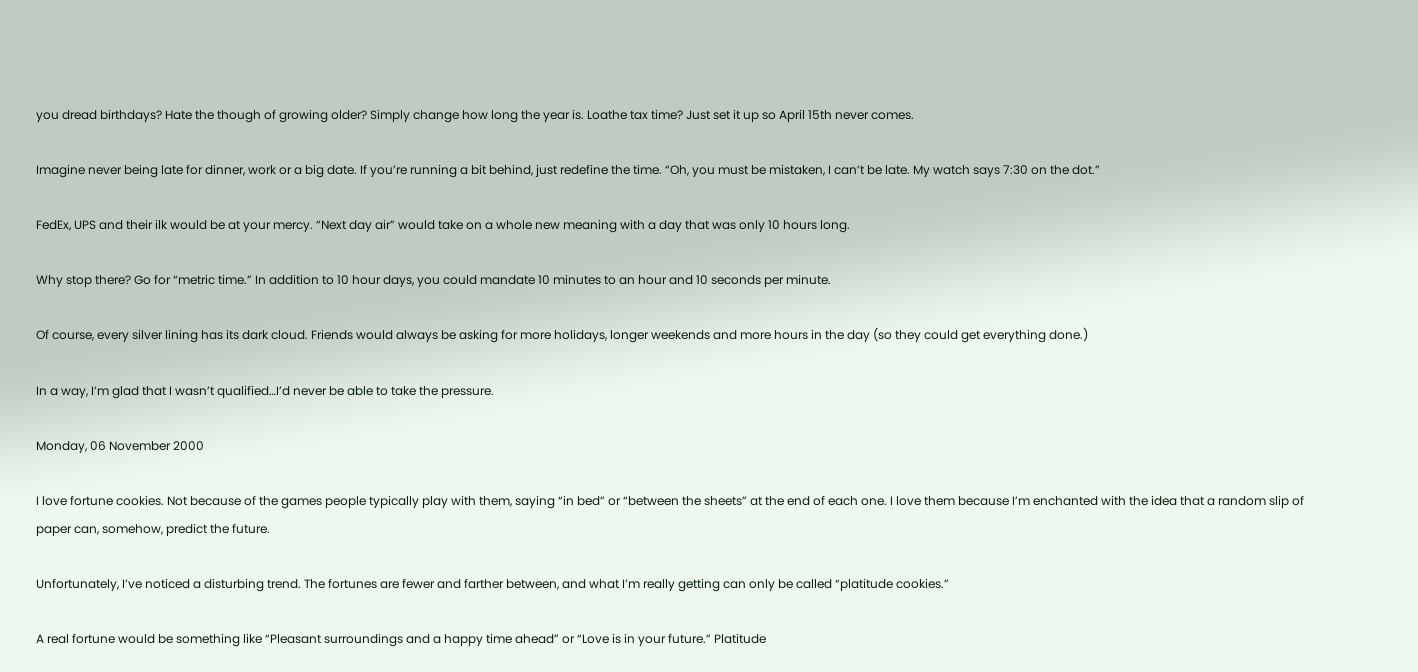you dread birthdays? Hate the though of growing older? Simply change how long the year is. Loathe tax time? Just set it up so April 15th never comes.

Imagine never being late for dinner, work or a big date. If you’re running a bit behind, just redefine the time. “Oh, you must be mistaken, I can’t be late. My watch says 7:30 on the dot.”

FedEx, UPS and their ilk would be at your mercy. “Next day air” would take on a whole new meaning with a day that was only 10 hours long.

Why stop there? Go for “metric time.” In addition to 10 hour days, you could mandate 10 minutes to an hour and 10 seconds per minute.

Of course, every silver lining has its dark cloud. Friends would always be asking for more holidays, longer weekends and more hours in the day (so they could get everything done.)

In a way, I’m glad that I wasn’t qualified…I’d never be able to take the pressure.

Monday, 06 November 2000

I love fortune cookies. Not because of the games people typically play with them, saying “in bed” or “between the sheets” at the end of each one. I love them because I’m enchanted with the idea that a random slip of paper can, somehow, predict the future.

Unfortunately, I’ve noticed a disturbing trend. The fortunes are fewer and farther between, and what I’m really getting can only be called “platitude cookies.”

A real fortune would be something like “Pleasant surroundings and a happy time ahead” or “Love is in your future.” Platitude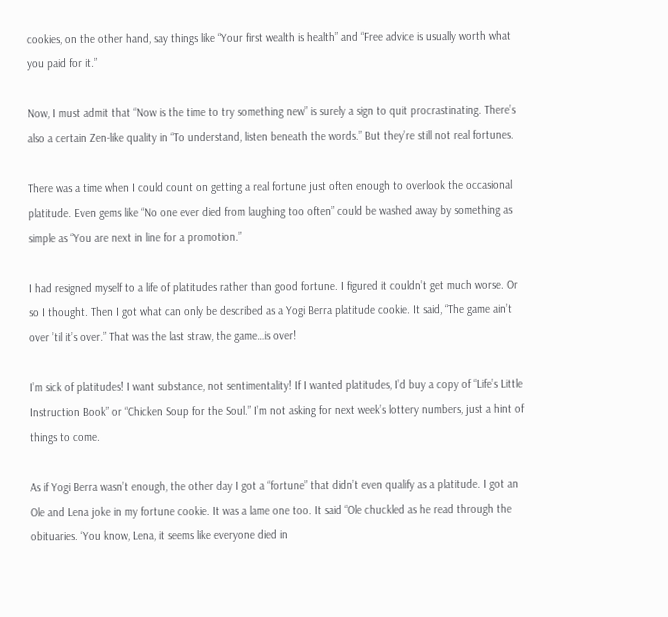cookies, on the other hand, say things like “Your first wealth is health” and “Free advice is usually worth what you paid for it.”

Now, I must admit that “Now is the time to try something new” is surely a sign to quit procrastinating. There’s also a certain Zen-like quality in “To understand, listen beneath the words.” But they’re still not real fortunes.

There was a time when I could count on getting a real fortune just often enough to overlook the occasional platitude. Even gems like “No one ever died from laughing too often” could be washed away by something as simple as “You are next in line for a promotion.”

I had resigned myself to a life of platitudes rather than good fortune. I figured it couldn’t get much worse. Or so I thought. Then I got what can only be described as a Yogi Berra platitude cookie. It said, “The game ain’t over ’til it’s over.” That was the last straw, the game…is over!

I’m sick of platitudes! I want substance, not sentimentality! If I wanted platitudes, I’d buy a copy of “Life’s Little Instruction Book” or “Chicken Soup for the Soul.” I’m not asking for next week’s lottery numbers, just a hint of things to come.

As if Yogi Berra wasn’t enough, the other day I got a “fortune” that didn’t even qualify as a platitude. I got an Ole and Lena joke in my fortune cookie. It was a lame one too. It said “Ole chuckled as he read through the obituaries. ‘You know, Lena, it seems like everyone died in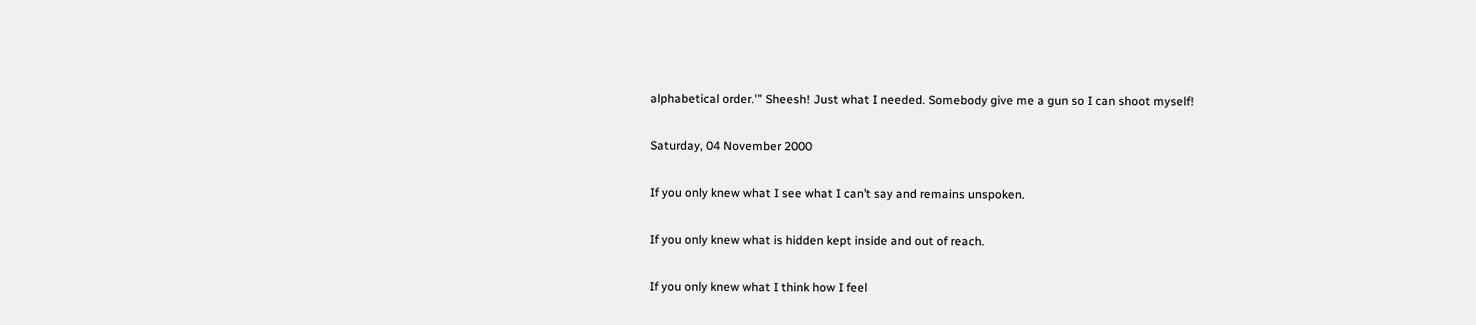alphabetical order.'” Sheesh! Just what I needed. Somebody give me a gun so I can shoot myself!

Saturday, 04 November 2000

If you only knew what I see what I can’t say and remains unspoken.

If you only knew what is hidden kept inside and out of reach.

If you only knew what I think how I feel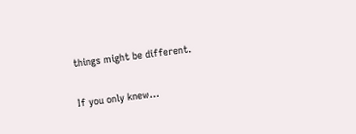things might be different.

If you only knew…